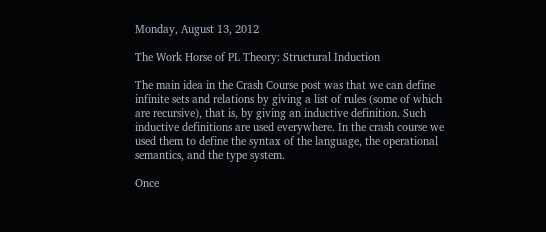Monday, August 13, 2012

The Work Horse of PL Theory: Structural Induction

The main idea in the Crash Course post was that we can define infinite sets and relations by giving a list of rules (some of which are recursive), that is, by giving an inductive definition. Such inductive definitions are used everywhere. In the crash course we used them to define the syntax of the language, the operational semantics, and the type system.

Once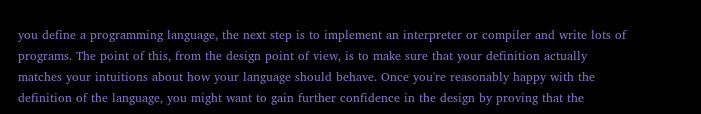you define a programming language, the next step is to implement an interpreter or compiler and write lots of programs. The point of this, from the design point of view, is to make sure that your definition actually matches your intuitions about how your language should behave. Once you're reasonably happy with the definition of the language, you might want to gain further confidence in the design by proving that the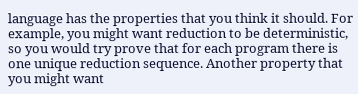language has the properties that you think it should. For example, you might want reduction to be deterministic, so you would try prove that for each program there is one unique reduction sequence. Another property that you might want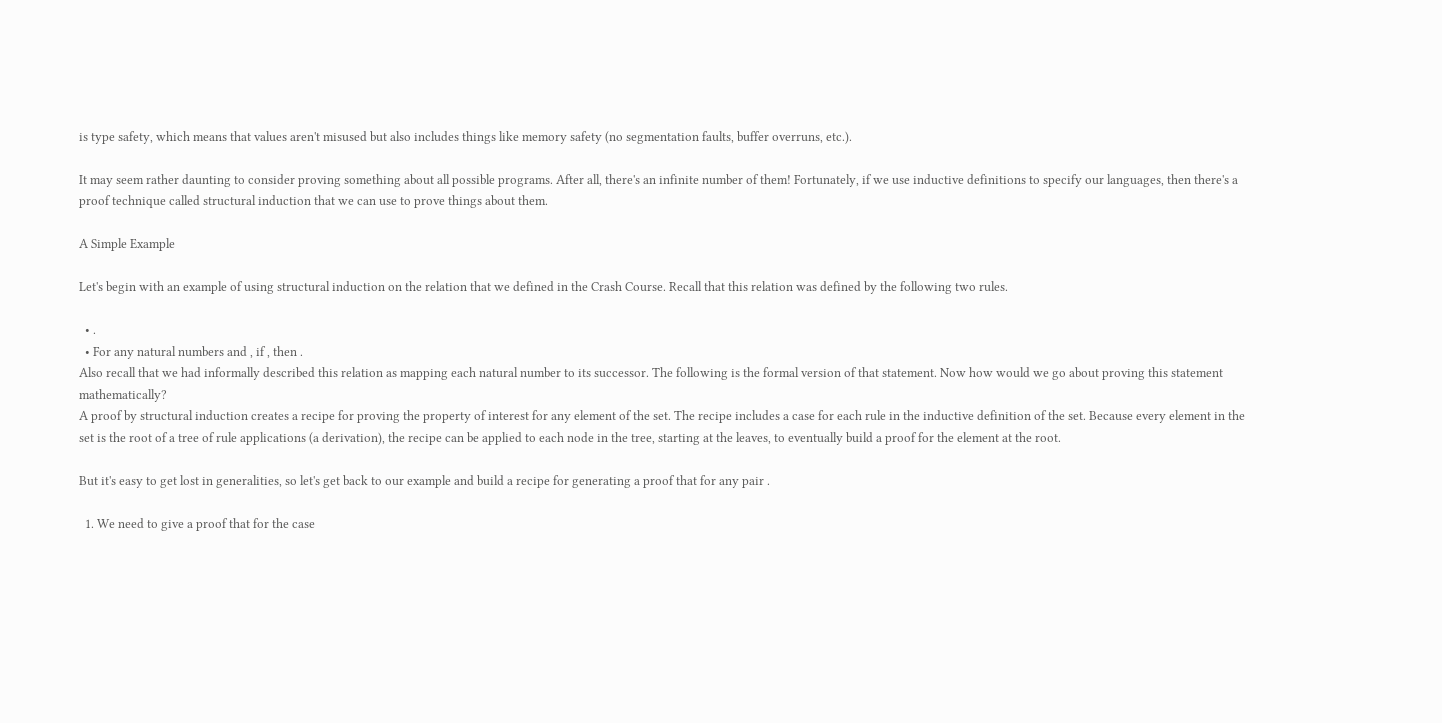is type safety, which means that values aren't misused but also includes things like memory safety (no segmentation faults, buffer overruns, etc.).

It may seem rather daunting to consider proving something about all possible programs. After all, there's an infinite number of them! Fortunately, if we use inductive definitions to specify our languages, then there's a proof technique called structural induction that we can use to prove things about them.

A Simple Example

Let's begin with an example of using structural induction on the relation that we defined in the Crash Course. Recall that this relation was defined by the following two rules.

  • .
  • For any natural numbers and , if , then .
Also recall that we had informally described this relation as mapping each natural number to its successor. The following is the formal version of that statement. Now how would we go about proving this statement mathematically?
A proof by structural induction creates a recipe for proving the property of interest for any element of the set. The recipe includes a case for each rule in the inductive definition of the set. Because every element in the set is the root of a tree of rule applications (a derivation), the recipe can be applied to each node in the tree, starting at the leaves, to eventually build a proof for the element at the root.

But it's easy to get lost in generalities, so let's get back to our example and build a recipe for generating a proof that for any pair .

  1. We need to give a proof that for the case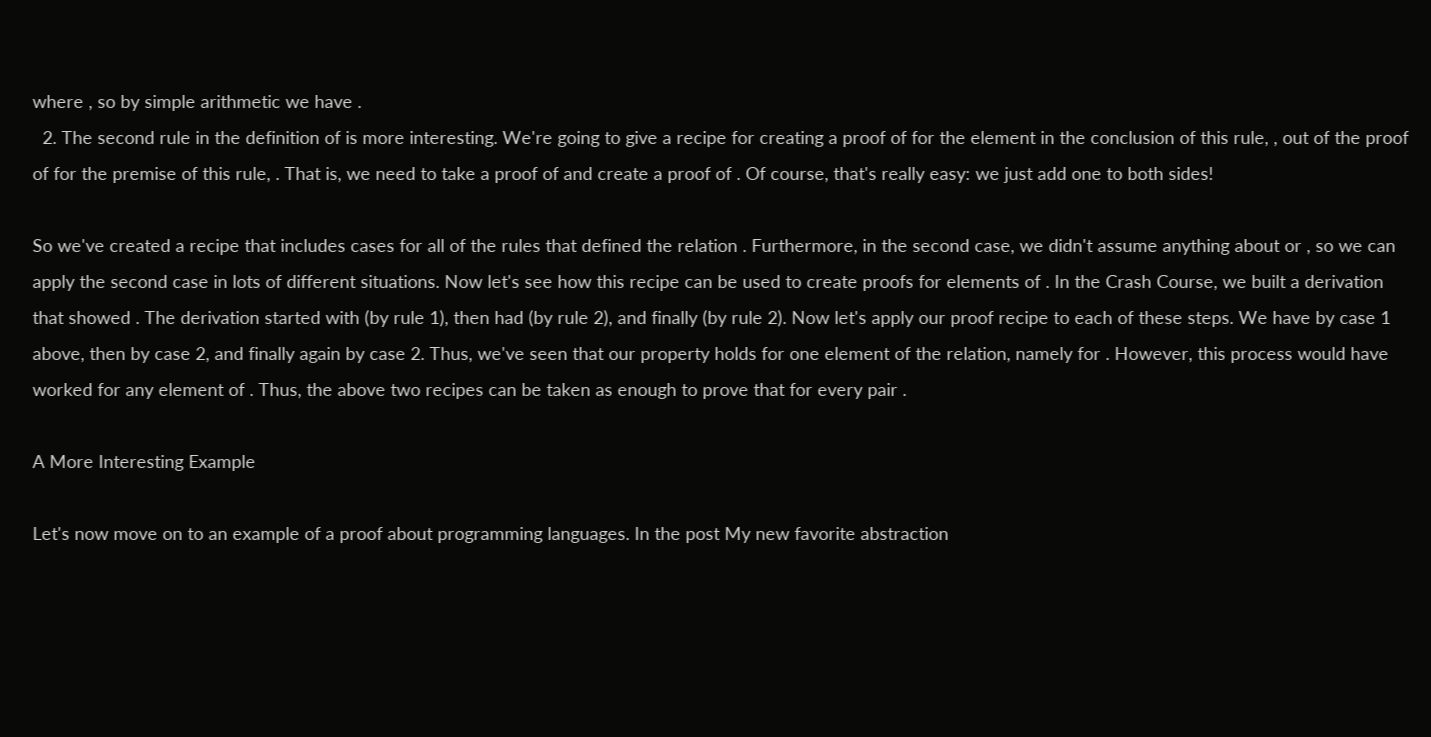where , so by simple arithmetic we have .
  2. The second rule in the definition of is more interesting. We're going to give a recipe for creating a proof of for the element in the conclusion of this rule, , out of the proof of for the premise of this rule, . That is, we need to take a proof of and create a proof of . Of course, that's really easy: we just add one to both sides!

So we've created a recipe that includes cases for all of the rules that defined the relation . Furthermore, in the second case, we didn't assume anything about or , so we can apply the second case in lots of different situations. Now let's see how this recipe can be used to create proofs for elements of . In the Crash Course, we built a derivation that showed . The derivation started with (by rule 1), then had (by rule 2), and finally (by rule 2). Now let's apply our proof recipe to each of these steps. We have by case 1 above, then by case 2, and finally again by case 2. Thus, we've seen that our property holds for one element of the relation, namely for . However, this process would have worked for any element of . Thus, the above two recipes can be taken as enough to prove that for every pair .

A More Interesting Example

Let's now move on to an example of a proof about programming languages. In the post My new favorite abstraction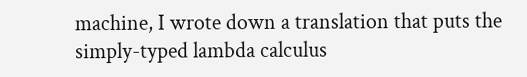machine, I wrote down a translation that puts the simply-typed lambda calculus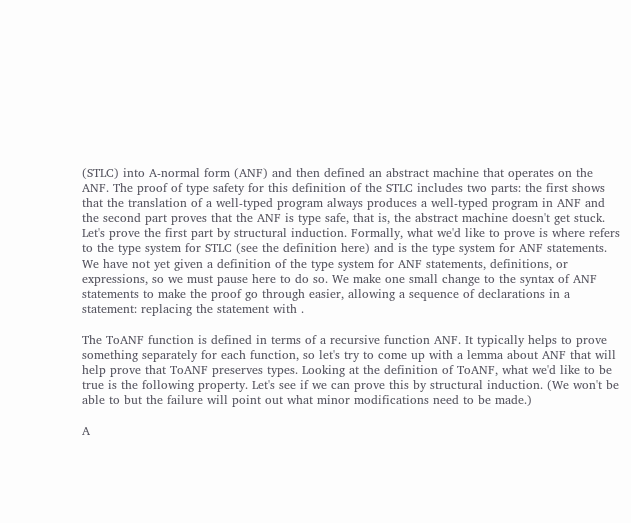(STLC) into A-normal form (ANF) and then defined an abstract machine that operates on the ANF. The proof of type safety for this definition of the STLC includes two parts: the first shows that the translation of a well-typed program always produces a well-typed program in ANF and the second part proves that the ANF is type safe, that is, the abstract machine doesn't get stuck. Let's prove the first part by structural induction. Formally, what we'd like to prove is where refers to the type system for STLC (see the definition here) and is the type system for ANF statements. We have not yet given a definition of the type system for ANF statements, definitions, or expressions, so we must pause here to do so. We make one small change to the syntax of ANF statements to make the proof go through easier, allowing a sequence of declarations in a statement: replacing the statement with .

The ToANF function is defined in terms of a recursive function ANF. It typically helps to prove something separately for each function, so let's try to come up with a lemma about ANF that will help prove that ToANF preserves types. Looking at the definition of ToANF, what we'd like to be true is the following property. Let's see if we can prove this by structural induction. (We won't be able to but the failure will point out what minor modifications need to be made.)

A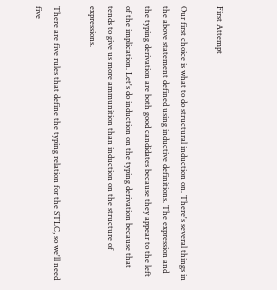First Attempt

Our first choice is what to do structural induction on. There's several things in the above statement defined using inductive definitions. The expression and the typing derivation are both good candidates because they appear to the left of the implication. Let's do induction on the typing derivation because that tends to give us more ammunition than induction on the structure of expressions.

There are five rules that define the typing relation for the STLC, so we'll need five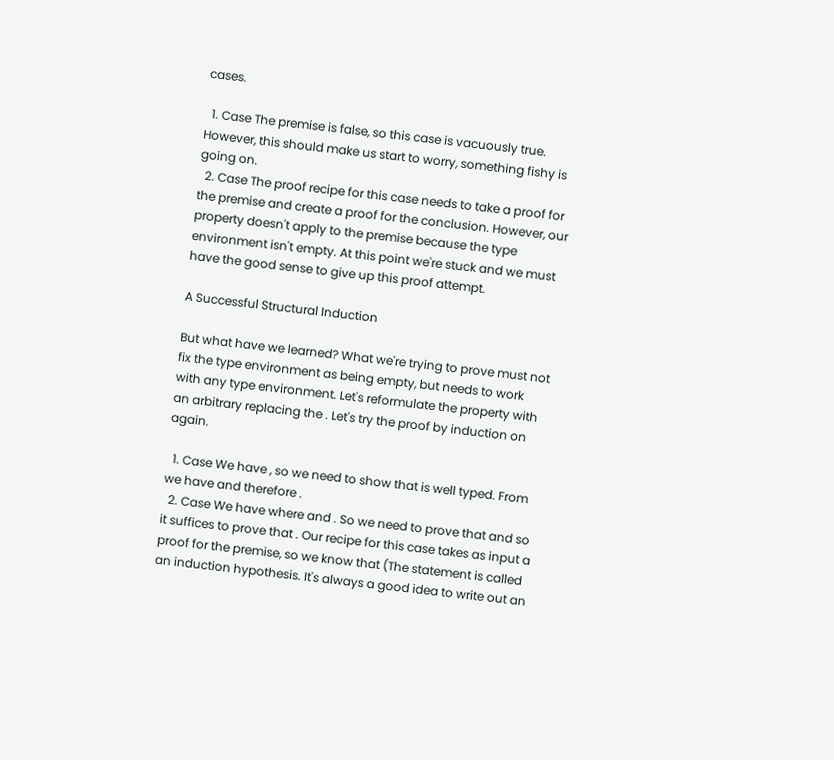cases.

  1. Case The premise is false, so this case is vacuously true. However, this should make us start to worry, something fishy is going on.
  2. Case The proof recipe for this case needs to take a proof for the premise and create a proof for the conclusion. However, our property doesn't apply to the premise because the type environment isn't empty. At this point we're stuck and we must have the good sense to give up this proof attempt.

A Successful Structural Induction

But what have we learned? What we're trying to prove must not fix the type environment as being empty, but needs to work with any type environment. Let's reformulate the property with an arbitrary replacing the . Let's try the proof by induction on again.

  1. Case We have , so we need to show that is well typed. From we have and therefore .
  2. Case We have where and . So we need to prove that and so it suffices to prove that . Our recipe for this case takes as input a proof for the premise, so we know that (The statement is called an induction hypothesis. It's always a good idea to write out an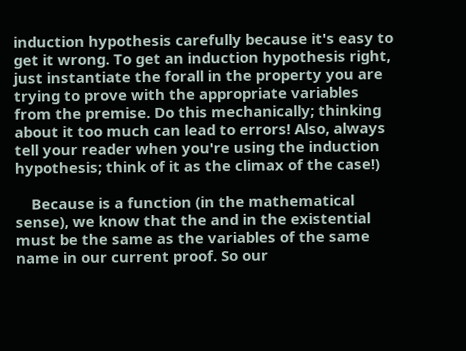induction hypothesis carefully because it's easy to get it wrong. To get an induction hypothesis right, just instantiate the forall in the property you are trying to prove with the appropriate variables from the premise. Do this mechanically; thinking about it too much can lead to errors! Also, always tell your reader when you're using the induction hypothesis; think of it as the climax of the case!)

    Because is a function (in the mathematical sense), we know that the and in the existential must be the same as the variables of the same name in our current proof. So our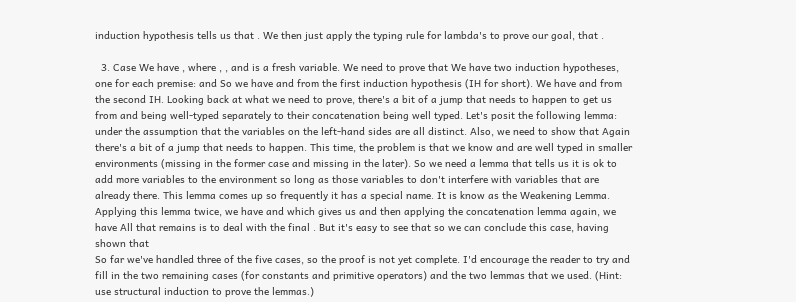induction hypothesis tells us that . We then just apply the typing rule for lambda's to prove our goal, that .

  3. Case We have , where , , and is a fresh variable. We need to prove that We have two induction hypotheses, one for each premise: and So we have and from the first induction hypothesis (IH for short). We have and from the second IH. Looking back at what we need to prove, there's a bit of a jump that needs to happen to get us from and being well-typed separately to their concatenation being well typed. Let's posit the following lemma: under the assumption that the variables on the left-hand sides are all distinct. Also, we need to show that Again there's a bit of a jump that needs to happen. This time, the problem is that we know and are well typed in smaller environments (missing in the former case and missing in the later). So we need a lemma that tells us it is ok to add more variables to the environment so long as those variables to don't interfere with variables that are already there. This lemma comes up so frequently it has a special name. It is know as the Weakening Lemma. Applying this lemma twice, we have and which gives us and then applying the concatenation lemma again, we have All that remains is to deal with the final . But it's easy to see that so we can conclude this case, having shown that
So far we've handled three of the five cases, so the proof is not yet complete. I'd encourage the reader to try and fill in the two remaining cases (for constants and primitive operators) and the two lemmas that we used. (Hint: use structural induction to prove the lemmas.)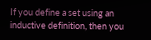If you define a set using an inductive definition, then you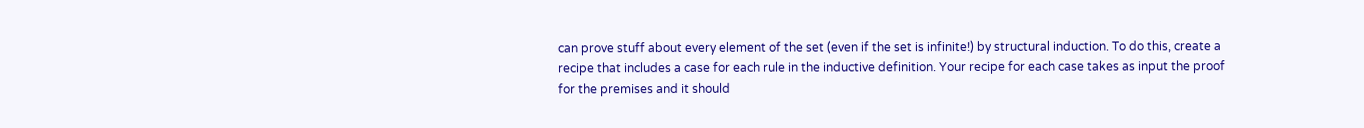can prove stuff about every element of the set (even if the set is infinite!) by structural induction. To do this, create a recipe that includes a case for each rule in the inductive definition. Your recipe for each case takes as input the proof for the premises and it should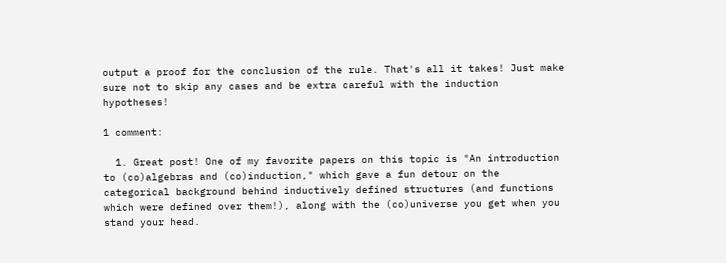output a proof for the conclusion of the rule. That's all it takes! Just make sure not to skip any cases and be extra careful with the induction hypotheses!

1 comment:

  1. Great post! One of my favorite papers on this topic is "An introduction to (co)algebras and (co)induction," which gave a fun detour on the categorical background behind inductively defined structures (and functions which were defined over them!), along with the (co)universe you get when you stand your head.